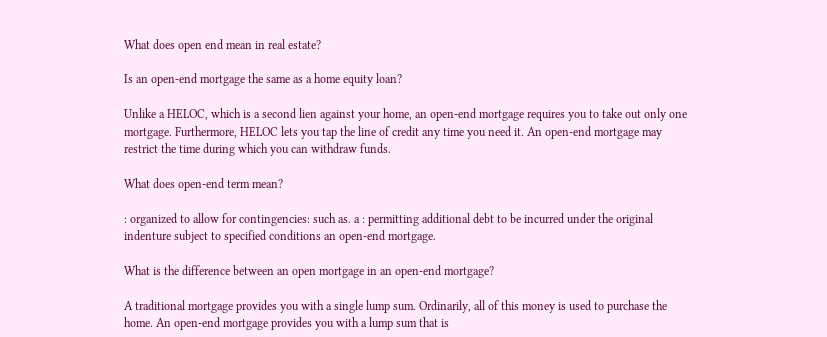What does open end mean in real estate?

Is an open-end mortgage the same as a home equity loan?

Unlike a HELOC, which is a second lien against your home, an open-end mortgage requires you to take out only one mortgage. Furthermore, HELOC lets you tap the line of credit any time you need it. An open-end mortgage may restrict the time during which you can withdraw funds.

What does open-end term mean?

: organized to allow for contingencies: such as. a : permitting additional debt to be incurred under the original indenture subject to specified conditions an open-end mortgage.

What is the difference between an open mortgage in an open-end mortgage?

A traditional mortgage provides you with a single lump sum. Ordinarily, all of this money is used to purchase the home. An open-end mortgage provides you with a lump sum that is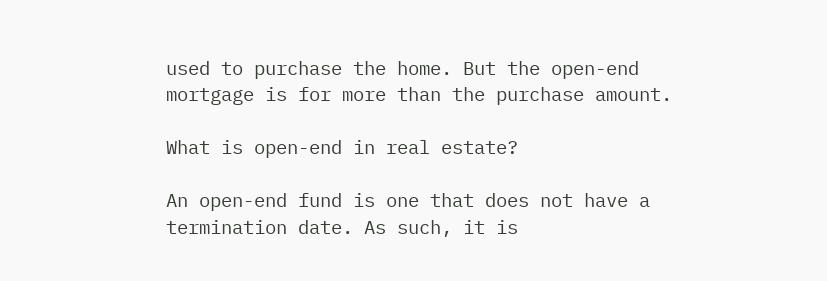used to purchase the home. But the open-end mortgage is for more than the purchase amount.

What is open-end in real estate?

An open-end fund is one that does not have a termination date. As such, it is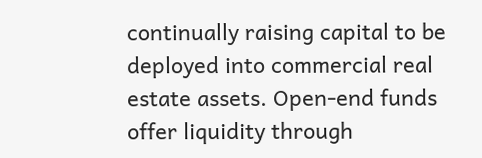continually raising capital to be deployed into commercial real estate assets. Open-end funds offer liquidity through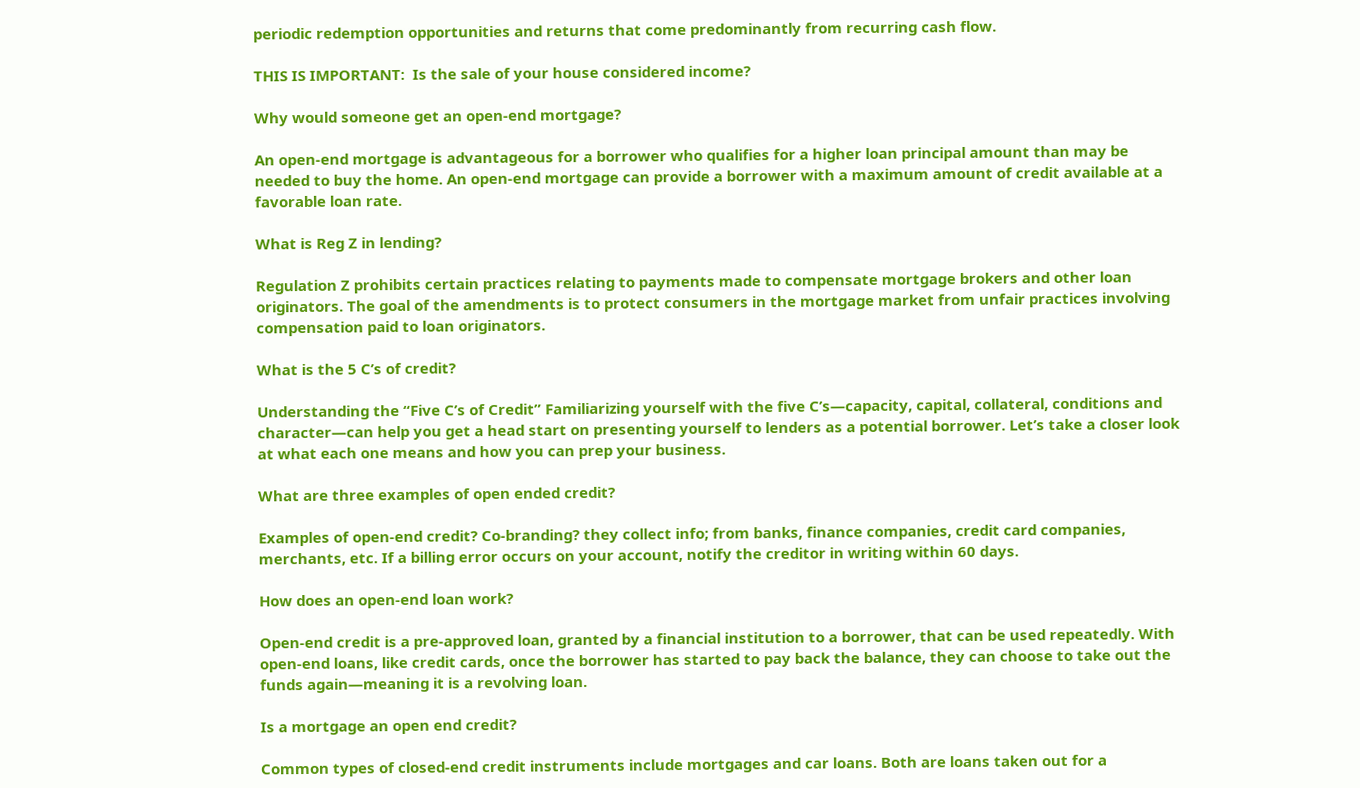periodic redemption opportunities and returns that come predominantly from recurring cash flow.

THIS IS IMPORTANT:  Is the sale of your house considered income?

Why would someone get an open-end mortgage?

An open-end mortgage is advantageous for a borrower who qualifies for a higher loan principal amount than may be needed to buy the home. An open-end mortgage can provide a borrower with a maximum amount of credit available at a favorable loan rate.

What is Reg Z in lending?

Regulation Z prohibits certain practices relating to payments made to compensate mortgage brokers and other loan originators. The goal of the amendments is to protect consumers in the mortgage market from unfair practices involving compensation paid to loan originators.

What is the 5 C’s of credit?

Understanding the “Five C’s of Credit” Familiarizing yourself with the five C’s—capacity, capital, collateral, conditions and character—can help you get a head start on presenting yourself to lenders as a potential borrower. Let’s take a closer look at what each one means and how you can prep your business.

What are three examples of open ended credit?

Examples of open-end credit? Co-branding? they collect info; from banks, finance companies, credit card companies, merchants, etc. If a billing error occurs on your account, notify the creditor in writing within 60 days.

How does an open-end loan work?

Open-end credit is a pre-approved loan, granted by a financial institution to a borrower, that can be used repeatedly. With open-end loans, like credit cards, once the borrower has started to pay back the balance, they can choose to take out the funds again—meaning it is a revolving loan.

Is a mortgage an open end credit?

Common types of closed-end credit instruments include mortgages and car loans. Both are loans taken out for a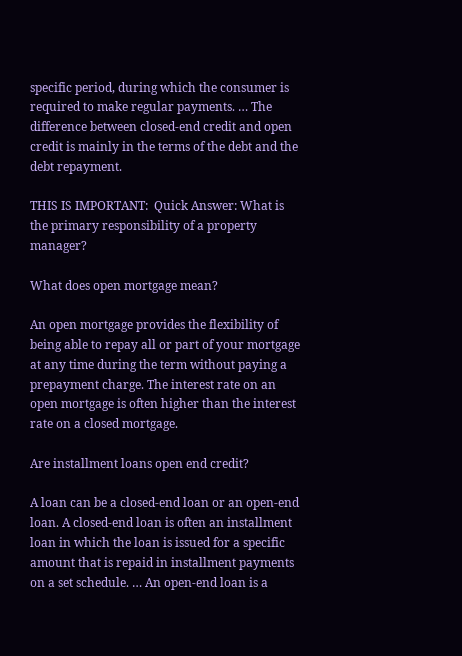specific period, during which the consumer is required to make regular payments. … The difference between closed-end credit and open credit is mainly in the terms of the debt and the debt repayment.

THIS IS IMPORTANT:  Quick Answer: What is the primary responsibility of a property manager?

What does open mortgage mean?

An open mortgage provides the flexibility of being able to repay all or part of your mortgage at any time during the term without paying a prepayment charge. The interest rate on an open mortgage is often higher than the interest rate on a closed mortgage.

Are installment loans open end credit?

A loan can be a closed-end loan or an open-end loan. A closed-end loan is often an installment loan in which the loan is issued for a specific amount that is repaid in installment payments on a set schedule. … An open-end loan is a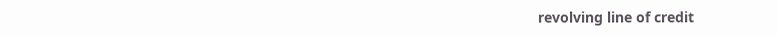revolving line of credit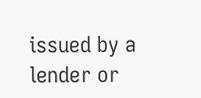issued by a lender or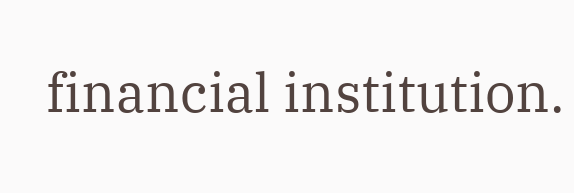financial institution.